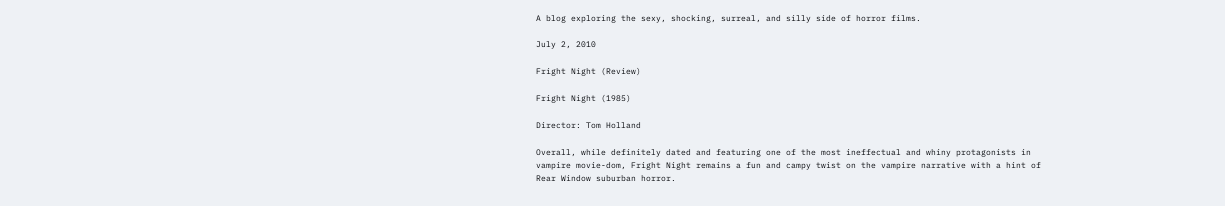A blog exploring the sexy, shocking, surreal, and silly side of horror films.

July 2, 2010

Fright Night (Review)

Fright Night (1985)

Director: Tom Holland

Overall, while definitely dated and featuring one of the most ineffectual and whiny protagonists in vampire movie-dom, Fright Night remains a fun and campy twist on the vampire narrative with a hint of Rear Window suburban horror.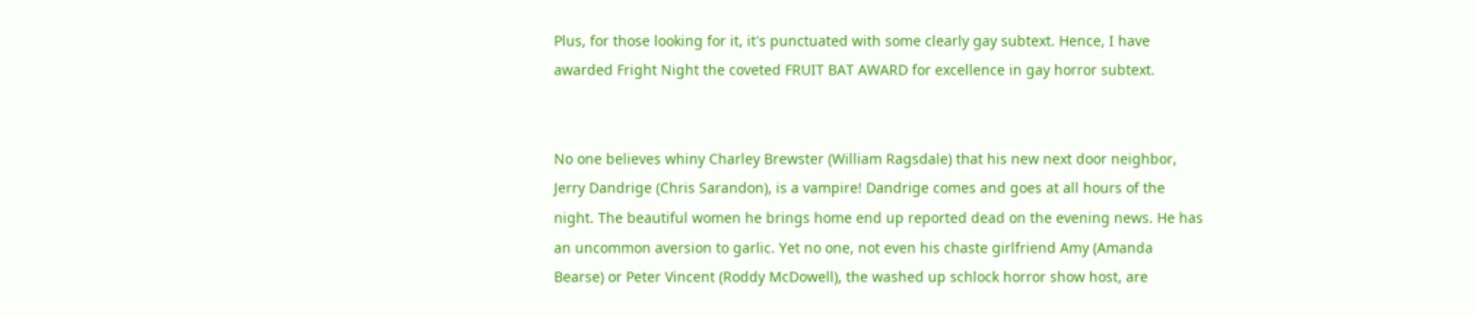Plus, for those looking for it, it's punctuated with some clearly gay subtext. Hence, I have awarded Fright Night the coveted FRUIT BAT AWARD for excellence in gay horror subtext.


No one believes whiny Charley Brewster (William Ragsdale) that his new next door neighbor, Jerry Dandrige (Chris Sarandon), is a vampire! Dandrige comes and goes at all hours of the night. The beautiful women he brings home end up reported dead on the evening news. He has an uncommon aversion to garlic. Yet no one, not even his chaste girlfriend Amy (Amanda Bearse) or Peter Vincent (Roddy McDowell), the washed up schlock horror show host, are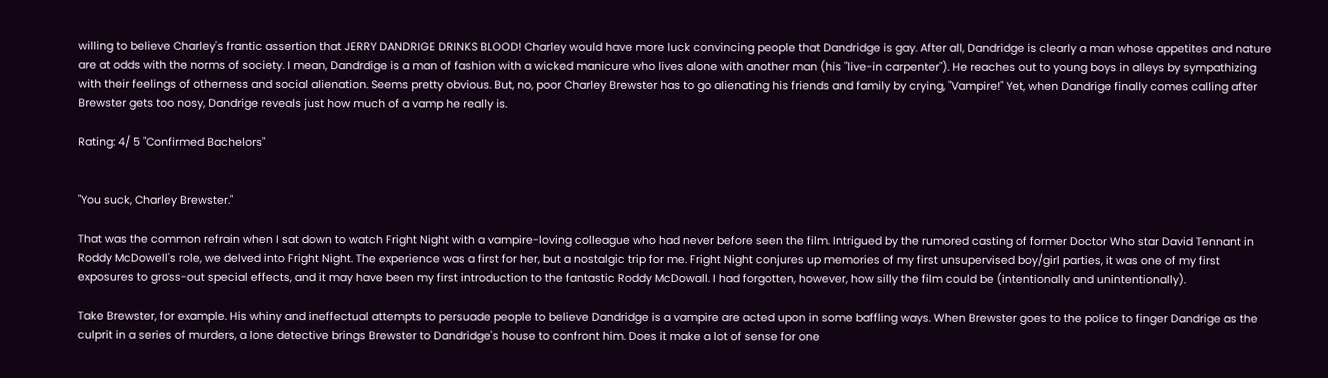willing to believe Charley's frantic assertion that JERRY DANDRIGE DRINKS BLOOD! Charley would have more luck convincing people that Dandridge is gay. After all, Dandridge is clearly a man whose appetites and nature are at odds with the norms of society. I mean, Dandrdige is a man of fashion with a wicked manicure who lives alone with another man (his "live-in carpenter"). He reaches out to young boys in alleys by sympathizing with their feelings of otherness and social alienation. Seems pretty obvious. But, no, poor Charley Brewster has to go alienating his friends and family by crying, "Vampire!" Yet, when Dandrige finally comes calling after Brewster gets too nosy, Dandrige reveals just how much of a vamp he really is.

Rating: 4/ 5 "Confirmed Bachelors"


"You suck, Charley Brewster."

That was the common refrain when I sat down to watch Fright Night with a vampire-loving colleague who had never before seen the film. Intrigued by the rumored casting of former Doctor Who star David Tennant in Roddy McDowell's role, we delved into Fright Night. The experience was a first for her, but a nostalgic trip for me. Fright Night conjures up memories of my first unsupervised boy/girl parties, it was one of my first exposures to gross-out special effects, and it may have been my first introduction to the fantastic Roddy McDowall. I had forgotten, however, how silly the film could be (intentionally and unintentionally).

Take Brewster, for example. His whiny and ineffectual attempts to persuade people to believe Dandridge is a vampire are acted upon in some baffling ways. When Brewster goes to the police to finger Dandrige as the culprit in a series of murders, a lone detective brings Brewster to Dandridge's house to confront him. Does it make a lot of sense for one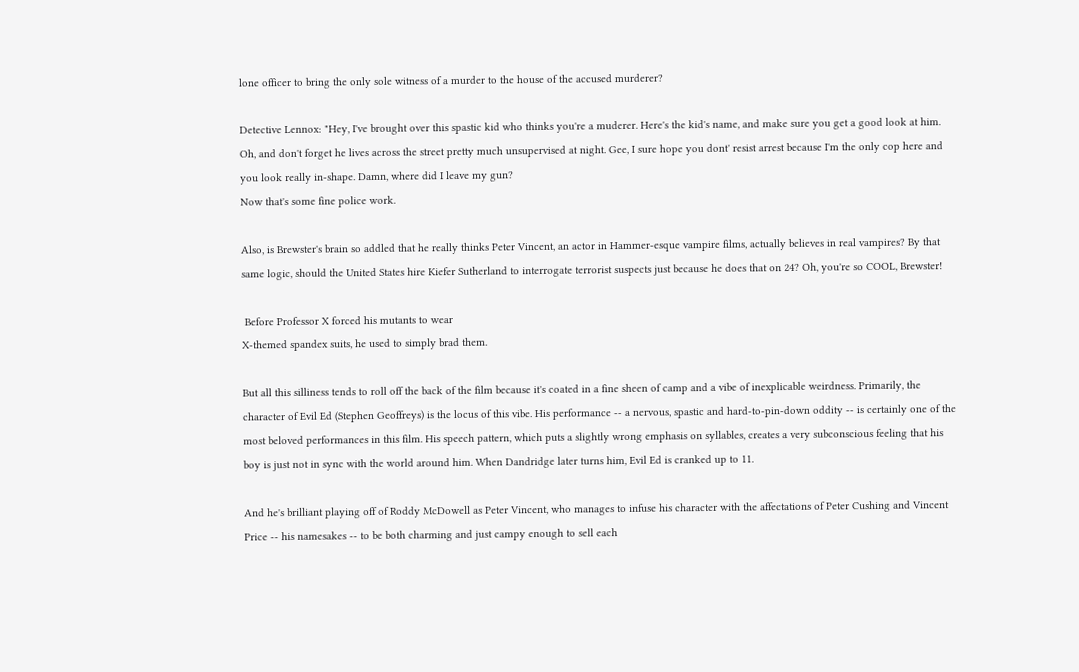lone officer to bring the only sole witness of a murder to the house of the accused murderer?

Detective Lennox: "Hey, I've brought over this spastic kid who thinks you're a muderer. Here's the kid's name, and make sure you get a good look at him. Oh, and don't forget he lives across the street pretty much unsupervised at night. Gee, I sure hope you dont' resist arrest because I'm the only cop here and you look really in-shape. Damn, where did I leave my gun?
Now that's some fine police work.

Also, is Brewster's brain so addled that he really thinks Peter Vincent, an actor in Hammer-esque vampire films, actually believes in real vampires? By that same logic, should the United States hire Kiefer Sutherland to interrogate terrorist suspects just because he does that on 24? Oh, you're so COOL, Brewster!

 Before Professor X forced his mutants to wear
X-themed spandex suits, he used to simply brad them.

But all this silliness tends to roll off the back of the film because it's coated in a fine sheen of camp and a vibe of inexplicable weirdness. Primarily, the character of Evil Ed (Stephen Geoffreys) is the locus of this vibe. His performance -- a nervous, spastic and hard-to-pin-down oddity -- is certainly one of the most beloved performances in this film. His speech pattern, which puts a slightly wrong emphasis on syllables, creates a very subconscious feeling that his boy is just not in sync with the world around him. When Dandridge later turns him, Evil Ed is cranked up to 11.

And he's brilliant playing off of Roddy McDowell as Peter Vincent, who manages to infuse his character with the affectations of Peter Cushing and Vincent Price -- his namesakes -- to be both charming and just campy enough to sell each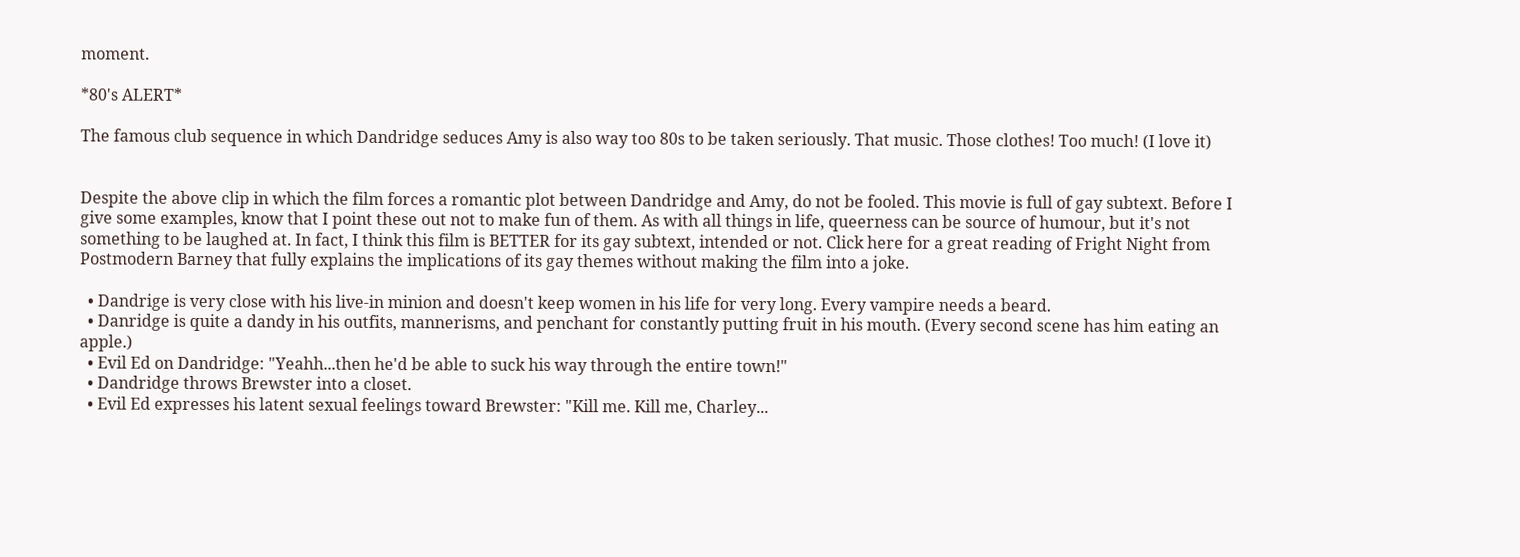moment.

*80's ALERT*

The famous club sequence in which Dandridge seduces Amy is also way too 80s to be taken seriously. That music. Those clothes! Too much! (I love it)


Despite the above clip in which the film forces a romantic plot between Dandridge and Amy, do not be fooled. This movie is full of gay subtext. Before I give some examples, know that I point these out not to make fun of them. As with all things in life, queerness can be source of humour, but it's not something to be laughed at. In fact, I think this film is BETTER for its gay subtext, intended or not. Click here for a great reading of Fright Night from Postmodern Barney that fully explains the implications of its gay themes without making the film into a joke.

  • Dandrige is very close with his live-in minion and doesn't keep women in his life for very long. Every vampire needs a beard.
  • Danridge is quite a dandy in his outfits, mannerisms, and penchant for constantly putting fruit in his mouth. (Every second scene has him eating an apple.)
  • Evil Ed on Dandridge: "Yeahh...then he'd be able to suck his way through the entire town!"
  • Dandridge throws Brewster into a closet.
  • Evil Ed expresses his latent sexual feelings toward Brewster: "Kill me. Kill me, Charley...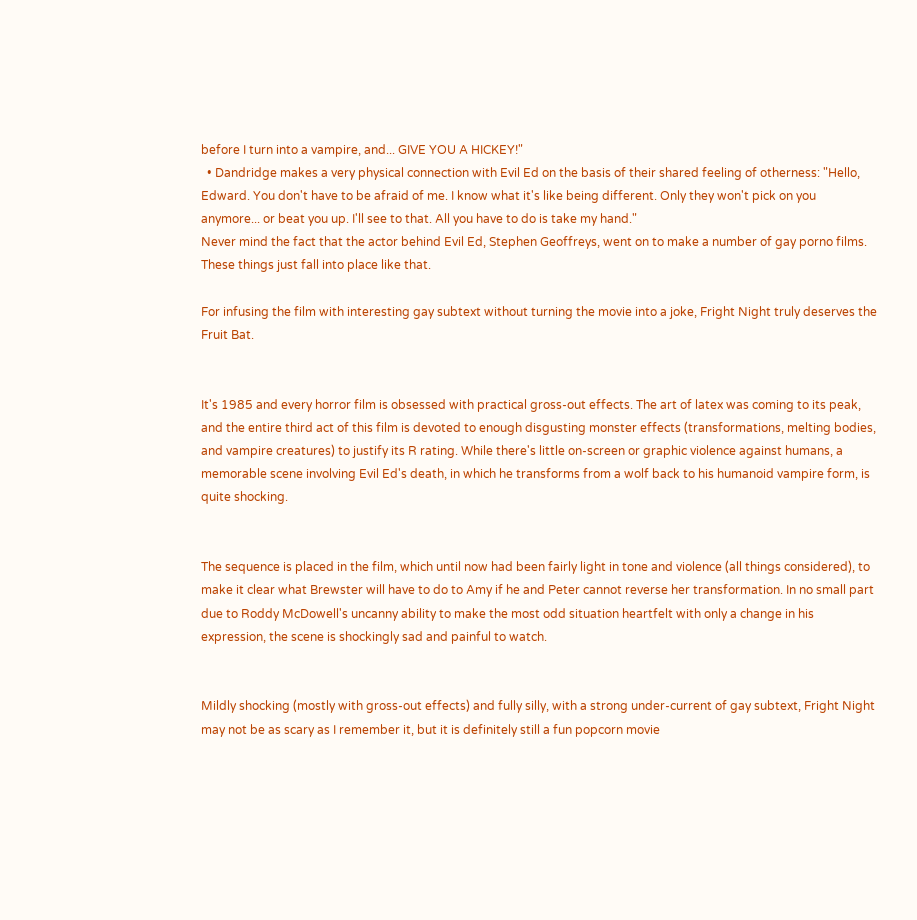before I turn into a vampire, and... GIVE YOU A HICKEY!"
  • Dandridge makes a very physical connection with Evil Ed on the basis of their shared feeling of otherness: "Hello, Edward. You don't have to be afraid of me. I know what it's like being different. Only they won't pick on you anymore... or beat you up. I'll see to that. All you have to do is take my hand."
Never mind the fact that the actor behind Evil Ed, Stephen Geoffreys, went on to make a number of gay porno films. These things just fall into place like that.

For infusing the film with interesting gay subtext without turning the movie into a joke, Fright Night truly deserves the Fruit Bat.


It's 1985 and every horror film is obsessed with practical gross-out effects. The art of latex was coming to its peak, and the entire third act of this film is devoted to enough disgusting monster effects (transformations, melting bodies, and vampire creatures) to justify its R rating. While there's little on-screen or graphic violence against humans, a memorable scene involving Evil Ed's death, in which he transforms from a wolf back to his humanoid vampire form, is quite shocking.


The sequence is placed in the film, which until now had been fairly light in tone and violence (all things considered), to make it clear what Brewster will have to do to Amy if he and Peter cannot reverse her transformation. In no small part due to Roddy McDowell's uncanny ability to make the most odd situation heartfelt with only a change in his expression, the scene is shockingly sad and painful to watch.


Mildly shocking (mostly with gross-out effects) and fully silly, with a strong under-current of gay subtext, Fright Night may not be as scary as I remember it, but it is definitely still a fun popcorn movie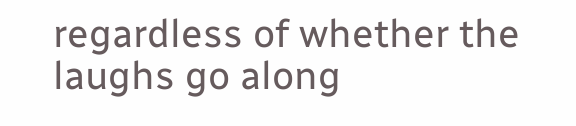regardless of whether the laughs go along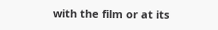with the film or at its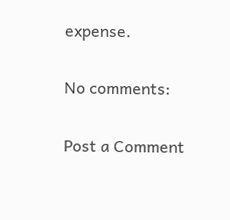expense.

No comments:

Post a Comment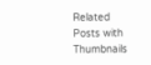Related Posts with Thumbnails